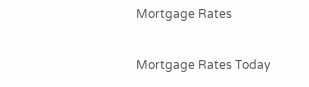Mortgage Rates

Mortgage Rates Today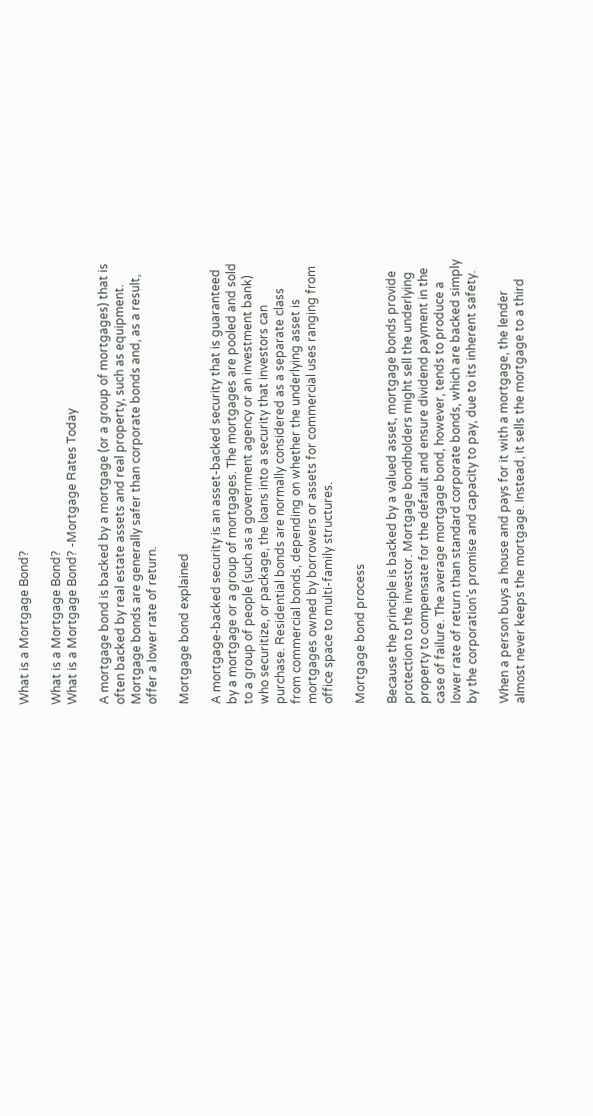What is a Mortgage Bond?

What is a Mortgage Bond?
What is a Mortgage Bond? -Mortgage Rates Today

A mortgage bond is backed by a mortgage (or a group of mortgages) that is often backed by real estate assets and real property, such as equipment. Mortgage bonds are generally safer than corporate bonds and, as a result, offer a lower rate of return.

Mortgage bond explained

A mortgage-backed security is an asset-backed security that is guaranteed by a mortgage or a group of mortgages. The mortgages are pooled and sold to a group of people (such as a government agency or an investment bank) who securitize, or package, the loans into a security that investors can purchase. Residential bonds are normally considered as a separate class from commercial bonds, depending on whether the underlying asset is mortgages owned by borrowers or assets for commercial uses ranging from office space to multi-family structures.

Mortgage bond process

Because the principle is backed by a valued asset, mortgage bonds provide protection to the investor. Mortgage bondholders might sell the underlying property to compensate for the default and ensure dividend payment in the case of failure. The average mortgage bond, however, tends to produce a lower rate of return than standard corporate bonds, which are backed simply by the corporation’s promise and capacity to pay, due to its inherent safety.

When a person buys a house and pays for it with a mortgage, the lender almost never keeps the mortgage. Instead, it sells the mortgage to a third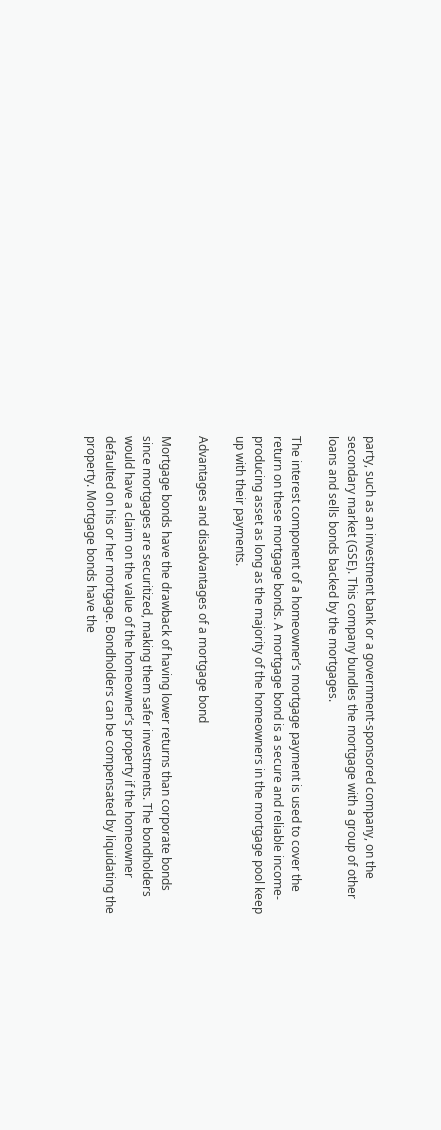party, such as an investment bank or a government-sponsored company, on the secondary market (GSE). This company bundles the mortgage with a group of other loans and sells bonds backed by the mortgages.

The interest component of a homeowner’s mortgage payment is used to cover the return on these mortgage bonds. A mortgage bond is a secure and reliable income-producing asset as long as the majority of the homeowners in the mortgage pool keep up with their payments.

Advantages and disadvantages of a mortgage bond

Mortgage bonds have the drawback of having lower returns than corporate bonds since mortgages are securitized, making them safer investments. The bondholders would have a claim on the value of the homeowner’s property if the homeowner defaulted on his or her mortgage. Bondholders can be compensated by liquidating the property. Mortgage bonds have the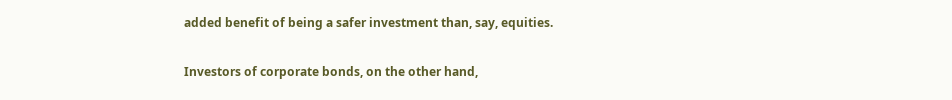added benefit of being a safer investment than, say, equities.

Investors of corporate bonds, on the other hand,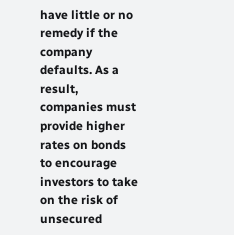have little or no remedy if the company defaults. As a result, companies must provide higher rates on bonds to encourage investors to take on the risk of unsecured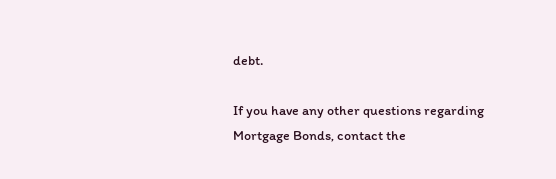debt.

If you have any other questions regarding Mortgage Bonds, contact the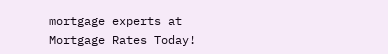mortgage experts at Mortgage Rates Today!